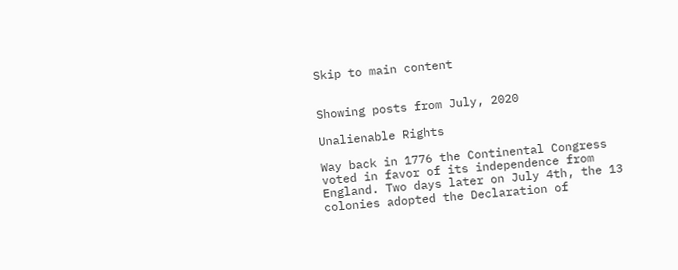Skip to main content


Showing posts from July, 2020

Unalienable Rights

Way back in 1776 the Continental Congress voted in favor of its independence from England. Two days later on July 4th, the 13 colonies adopted the Declaration of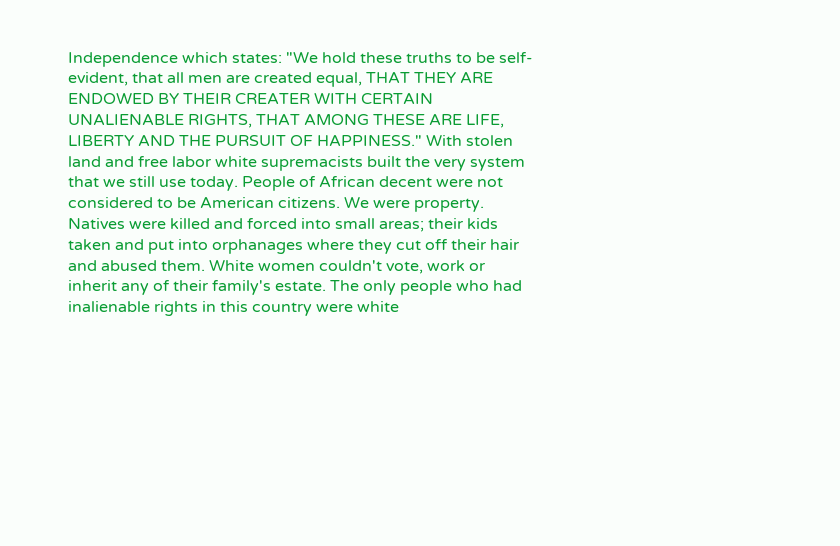Independence which states: "We hold these truths to be self-evident, that all men are created equal, THAT THEY ARE ENDOWED BY THEIR CREATER WITH CERTAIN UNALIENABLE RIGHTS, THAT AMONG THESE ARE LIFE, LIBERTY AND THE PURSUIT OF HAPPINESS." With stolen land and free labor white supremacists built the very system that we still use today. People of African decent were not considered to be American citizens. We were property. Natives were killed and forced into small areas; their kids taken and put into orphanages where they cut off their hair and abused them. White women couldn't vote, work or inherit any of their family's estate. The only people who had inalienable rights in this country were white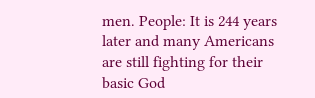men. People: It is 244 years later and many Americans are still fighting for their basic God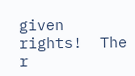given rights!  The r